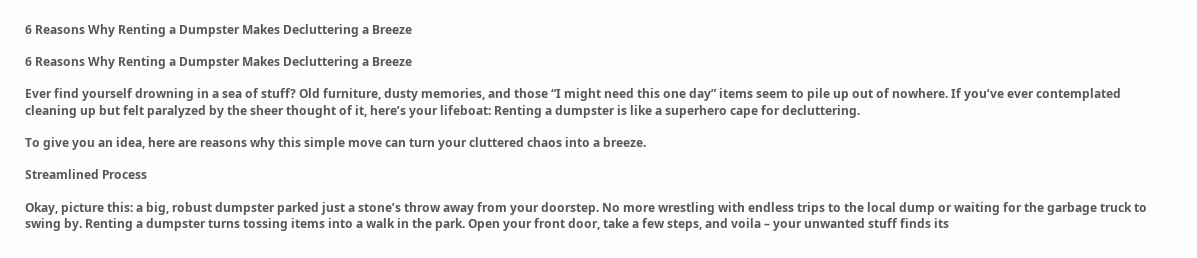6 Reasons Why Renting a Dumpster Makes Decluttering a Breeze

6 Reasons Why Renting a Dumpster Makes Decluttering a Breeze

Ever find yourself drowning in a sea of stuff? Old furniture, dusty memories, and those “I might need this one day” items seem to pile up out of nowhere. If you’ve ever contemplated cleaning up but felt paralyzed by the sheer thought of it, here’s your lifeboat: Renting a dumpster is like a superhero cape for decluttering.

To give you an idea, here are reasons why this simple move can turn your cluttered chaos into a breeze.

Streamlined Process

Okay, picture this: a big, robust dumpster parked just a stone’s throw away from your doorstep. No more wrestling with endless trips to the local dump or waiting for the garbage truck to swing by. Renting a dumpster turns tossing items into a walk in the park. Open your front door, take a few steps, and voila – your unwanted stuff finds its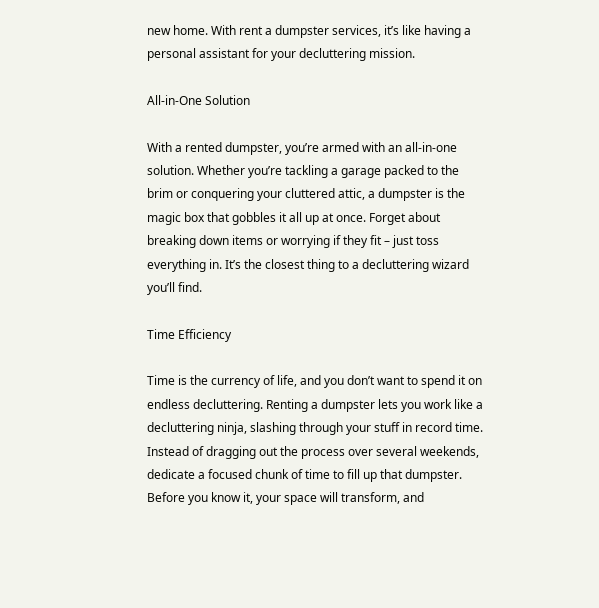new home. With rent a dumpster services, it’s like having a personal assistant for your decluttering mission.

All-in-One Solution

With a rented dumpster, you’re armed with an all-in-one solution. Whether you’re tackling a garage packed to the brim or conquering your cluttered attic, a dumpster is the magic box that gobbles it all up at once. Forget about breaking down items or worrying if they fit – just toss everything in. It’s the closest thing to a decluttering wizard you’ll find.

Time Efficiency

Time is the currency of life, and you don’t want to spend it on endless decluttering. Renting a dumpster lets you work like a decluttering ninja, slashing through your stuff in record time. Instead of dragging out the process over several weekends, dedicate a focused chunk of time to fill up that dumpster. Before you know it, your space will transform, and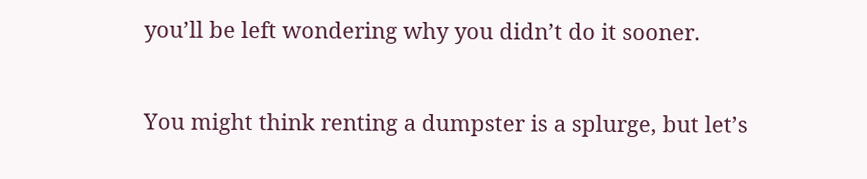you’ll be left wondering why you didn’t do it sooner.


You might think renting a dumpster is a splurge, but let’s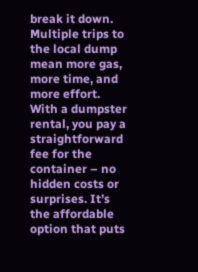break it down. Multiple trips to the local dump mean more gas, more time, and more effort. With a dumpster rental, you pay a straightforward fee for the container – no hidden costs or surprises. It’s the affordable option that puts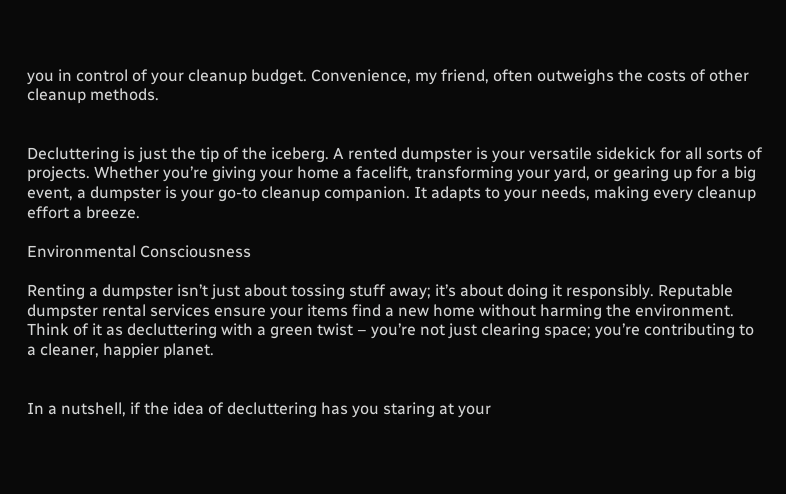you in control of your cleanup budget. Convenience, my friend, often outweighs the costs of other cleanup methods.


Decluttering is just the tip of the iceberg. A rented dumpster is your versatile sidekick for all sorts of projects. Whether you’re giving your home a facelift, transforming your yard, or gearing up for a big event, a dumpster is your go-to cleanup companion. It adapts to your needs, making every cleanup effort a breeze.

Environmental Consciousness

Renting a dumpster isn’t just about tossing stuff away; it’s about doing it responsibly. Reputable dumpster rental services ensure your items find a new home without harming the environment. Think of it as decluttering with a green twist – you’re not just clearing space; you’re contributing to a cleaner, happier planet.


In a nutshell, if the idea of decluttering has you staring at your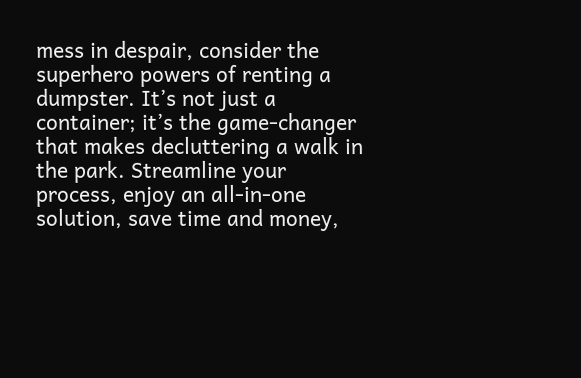mess in despair, consider the superhero powers of renting a dumpster. It’s not just a container; it’s the game-changer that makes decluttering a walk in the park. Streamline your process, enjoy an all-in-one solution, save time and money,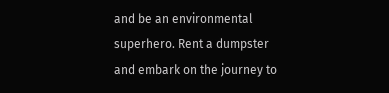and be an environmental superhero. Rent a dumpster and embark on the journey to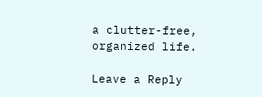a clutter-free, organized life.

Leave a Reply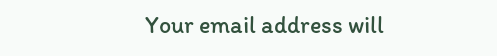Your email address will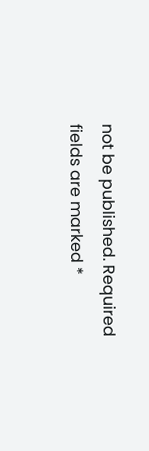not be published. Required fields are marked *